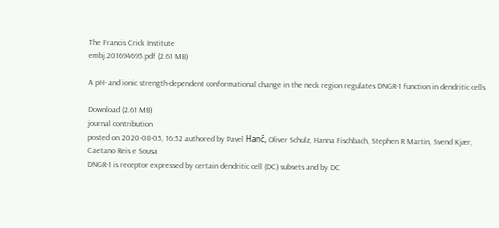The Francis Crick Institute
embj.201694695.pdf (2.61 MB)

A pH- and ionic strength-dependent conformational change in the neck region regulates DNGR-1 function in dendritic cells

Download (2.61 MB)
journal contribution
posted on 2020-08-05, 16:52 authored by Pavel Hanč, Oliver Schulz, Hanna Fischbach, Stephen R Martin, Svend Kjær, Caetano Reis e Sousa
DNGR-1 is receptor expressed by certain dendritic cell (DC) subsets and by DC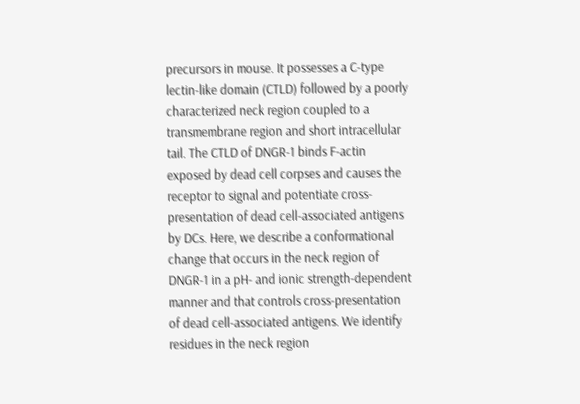precursors in mouse. It possesses a C-type lectin-like domain (CTLD) followed by a poorly characterized neck region coupled to a transmembrane region and short intracellular tail. The CTLD of DNGR-1 binds F-actin exposed by dead cell corpses and causes the receptor to signal and potentiate cross-presentation of dead cell-associated antigens by DCs. Here, we describe a conformational change that occurs in the neck region of DNGR-1 in a pH- and ionic strength-dependent manner and that controls cross-presentation of dead cell-associated antigens. We identify residues in the neck region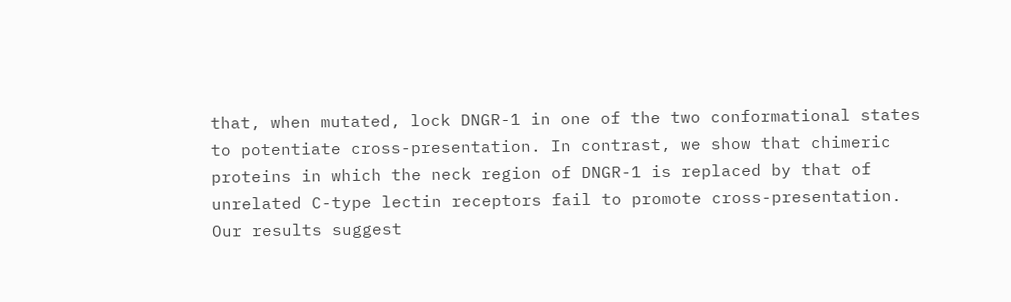that, when mutated, lock DNGR-1 in one of the two conformational states to potentiate cross-presentation. In contrast, we show that chimeric proteins in which the neck region of DNGR-1 is replaced by that of unrelated C-type lectin receptors fail to promote cross-presentation. Our results suggest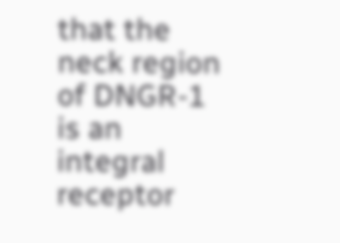that the neck region of DNGR-1 is an integral receptor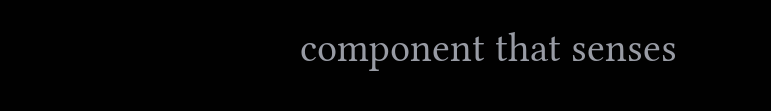component that senses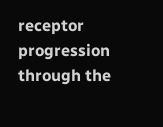receptor progression through the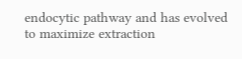endocytic pathway and has evolved to maximize extraction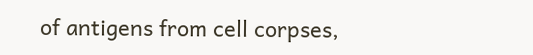of antigens from cell corpses,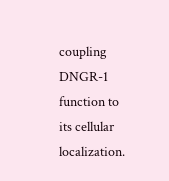coupling DNGR-1 function to its cellular localization.